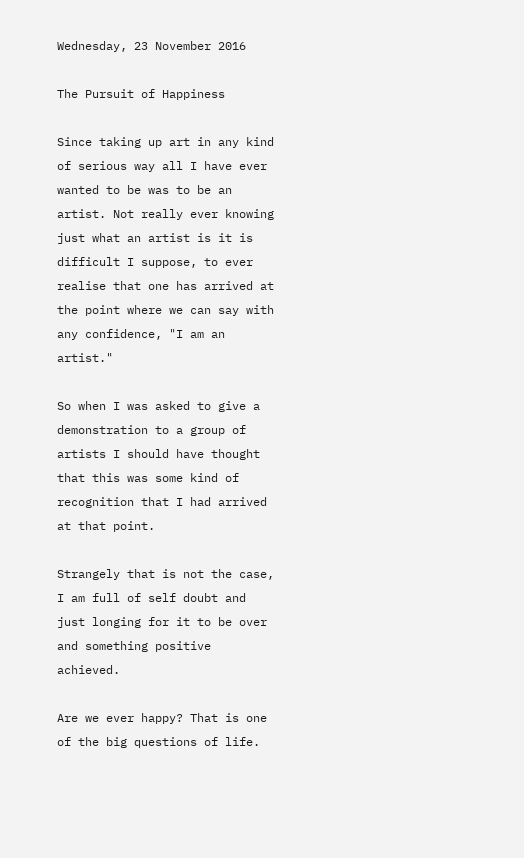Wednesday, 23 November 2016

The Pursuit of Happiness

Since taking up art in any kind of serious way all I have ever wanted to be was to be an artist. Not really ever knowing just what an artist is it is difficult I suppose, to ever realise that one has arrived at the point where we can say with any confidence, "I am an artist."

So when I was asked to give a demonstration to a group of artists I should have thought that this was some kind of recognition that I had arrived at that point.

Strangely that is not the case, I am full of self doubt and just longing for it to be over and something positive achieved.

Are we ever happy? That is one of the big questions of life.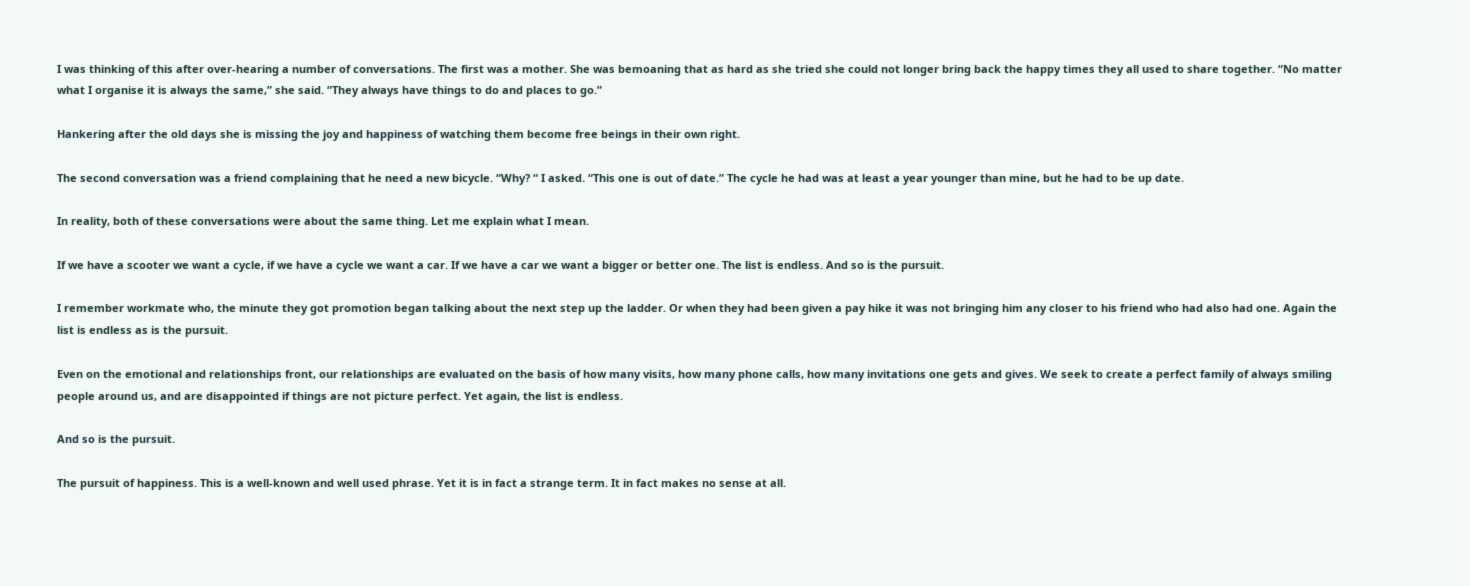I was thinking of this after over-hearing a number of conversations. The first was a mother. She was bemoaning that as hard as she tried she could not longer bring back the happy times they all used to share together. “No matter what I organise it is always the same,” she said. “They always have things to do and places to go.”

Hankering after the old days she is missing the joy and happiness of watching them become free beings in their own right.

The second conversation was a friend complaining that he need a new bicycle. “Why? “ I asked. “This one is out of date.” The cycle he had was at least a year younger than mine, but he had to be up date.

In reality, both of these conversations were about the same thing. Let me explain what I mean.

If we have a scooter we want a cycle, if we have a cycle we want a car. If we have a car we want a bigger or better one. The list is endless. And so is the pursuit.

I remember workmate who, the minute they got promotion began talking about the next step up the ladder. Or when they had been given a pay hike it was not bringing him any closer to his friend who had also had one. Again the list is endless as is the pursuit.

Even on the emotional and relationships front, our relationships are evaluated on the basis of how many visits, how many phone calls, how many invitations one gets and gives. We seek to create a perfect family of always smiling people around us, and are disappointed if things are not picture perfect. Yet again, the list is endless.

And so is the pursuit.

The pursuit of happiness. This is a well-known and well used phrase. Yet it is in fact a strange term. It in fact makes no sense at all.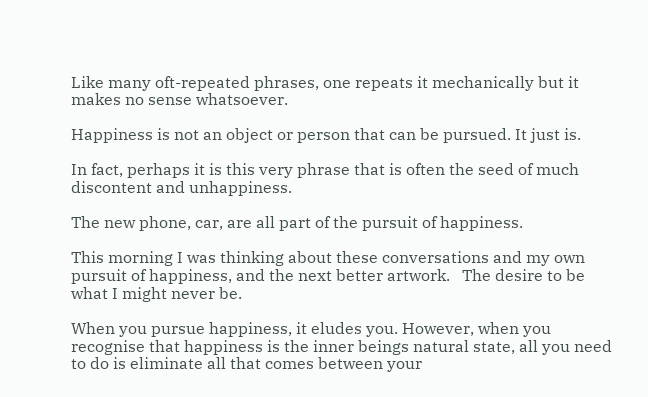Like many oft-repeated phrases, one repeats it mechanically but it makes no sense whatsoever.

Happiness is not an object or person that can be pursued. It just is.

In fact, perhaps it is this very phrase that is often the seed of much discontent and unhappiness.

The new phone, car, are all part of the pursuit of happiness.

This morning I was thinking about these conversations and my own pursuit of happiness, and the next better artwork.   The desire to be what I might never be.

When you pursue happiness, it eludes you. However, when you recognise that happiness is the inner beings natural state, all you need to do is eliminate all that comes between your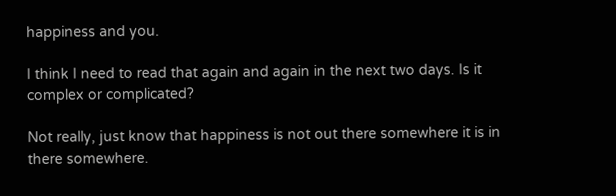happiness and you.

I think I need to read that again and again in the next two days. Is it complex or complicated?

Not really, just know that happiness is not out there somewhere it is in there somewhere.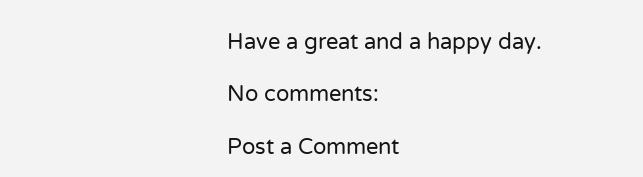Have a great and a happy day.

No comments:

Post a Comment